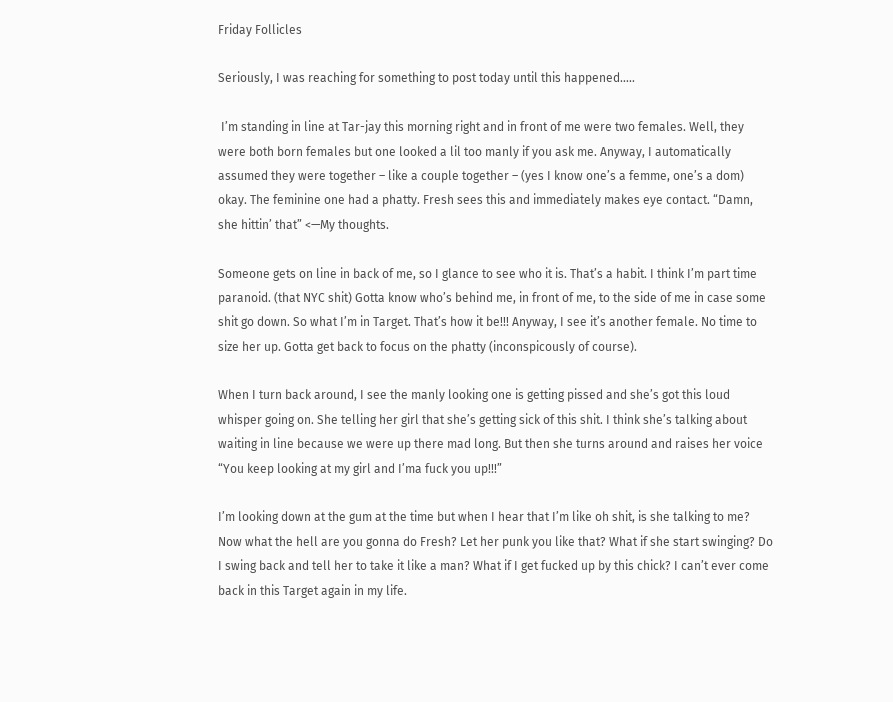Friday Follicles

Seriously, I was reaching for something to post today until this happened…..

 I’m standing in line at Tar-jay this morning right and in front of me were two females. Well, they were both born females but one looked a lil too manly if you ask me. Anyway, I automatically assumed they were together – like a couple together – (yes I know one’s a femme, one’s a dom) okay. The feminine one had a phatty. Fresh sees this and immediately makes eye contact. “Damn, she hittin’ that” <—My thoughts.

Someone gets on line in back of me, so I glance to see who it is. That’s a habit. I think I’m part time paranoid. (that NYC shit) Gotta know who’s behind me, in front of me, to the side of me in case some shit go down. So what I’m in Target. That’s how it be!!! Anyway, I see it’s another female. No time to size her up. Gotta get back to focus on the phatty (inconspicously of course).

When I turn back around, I see the manly looking one is getting pissed and she’s got this loud whisper going on. She telling her girl that she’s getting sick of this shit. I think she’s talking about waiting in line because we were up there mad long. But then she turns around and raises her voice “You keep looking at my girl and I’ma fuck you up!!!”

I’m looking down at the gum at the time but when I hear that I’m like oh shit, is she talking to me? Now what the hell are you gonna do Fresh? Let her punk you like that? What if she start swinging? Do I swing back and tell her to take it like a man? What if I get fucked up by this chick? I can’t ever come back in this Target again in my life.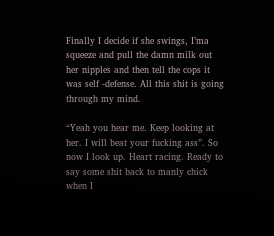Finally I decide if she swings, I’ma squeeze and pull the damn milk out her nipples and then tell the cops it was self -defense. All this shit is going through my mind.

“Yeah you hear me. Keep looking at her. I will beat your fucking ass”. So now I look up. Heart racing. Ready to say some shit back to manly chick when I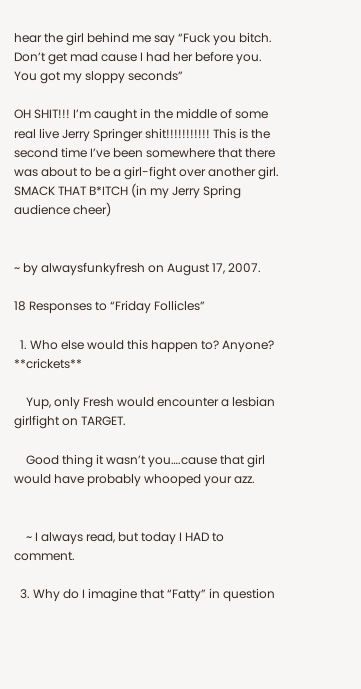hear the girl behind me say “Fuck you bitch. Don’t get mad cause I had her before you. You got my sloppy seconds”

OH SHIT!!! I’m caught in the middle of some real live Jerry Springer shit!!!!!!!!!!! This is the second time I’ve been somewhere that there was about to be a girl-fight over another girl.  SMACK THAT B*ITCH (in my Jerry Spring audience cheer)


~ by alwaysfunkyfresh on August 17, 2007.

18 Responses to “Friday Follicles”

  1. Who else would this happen to? Anyone? **crickets**

    Yup, only Fresh would encounter a lesbian girlfight on TARGET.

    Good thing it wasn’t you….cause that girl would have probably whooped your azz.


    ~ I always read, but today I HAD to comment.

  3. Why do I imagine that “Fatty” in question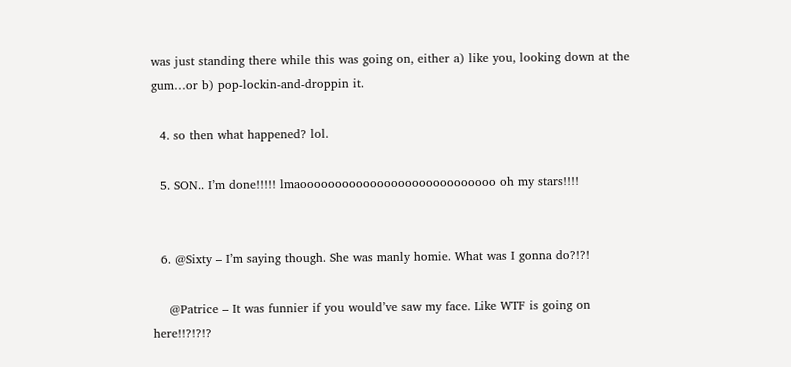was just standing there while this was going on, either a) like you, looking down at the gum…or b) pop-lockin-and-droppin it.

  4. so then what happened? lol.

  5. SON.. I’m done!!!!! lmaoooooooooooooooooooooooooooo oh my stars!!!!


  6. @Sixty – I’m saying though. She was manly homie. What was I gonna do?!?!

    @Patrice – It was funnier if you would’ve saw my face. Like WTF is going on here!!?!?!?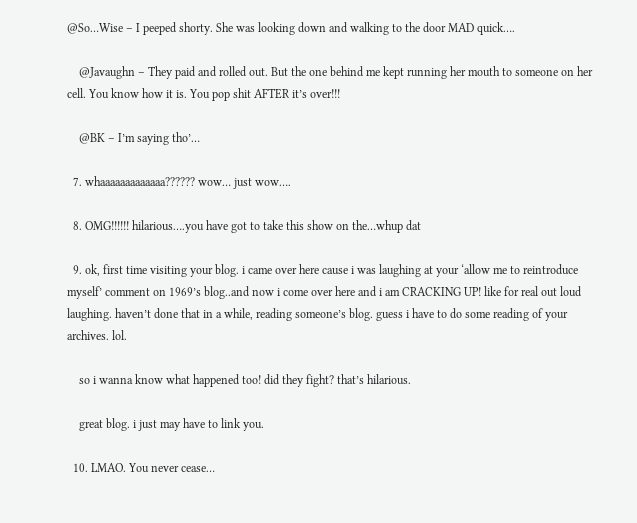@So…Wise – I peeped shorty. She was looking down and walking to the door MAD quick….

    @Javaughn – They paid and rolled out. But the one behind me kept running her mouth to someone on her cell. You know how it is. You pop shit AFTER it’s over!!!

    @BK – I’m saying tho’…

  7. whaaaaaaaaaaaaa?????? wow… just wow….

  8. OMG!!!!!! hilarious….you have got to take this show on the…whup dat

  9. ok, first time visiting your blog. i came over here cause i was laughing at your ‘allow me to reintroduce myself’ comment on 1969’s blog..and now i come over here and i am CRACKING UP! like for real out loud laughing. haven’t done that in a while, reading someone’s blog. guess i have to do some reading of your archives. lol.

    so i wanna know what happened too! did they fight? that’s hilarious.

    great blog. i just may have to link you.

  10. LMAO. You never cease…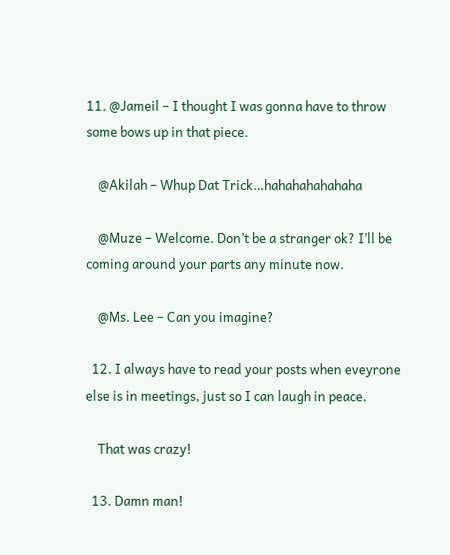11. @Jameil – I thought I was gonna have to throw some bows up in that piece.

    @Akilah – Whup Dat Trick…hahahahahahaha

    @Muze – Welcome. Don’t be a stranger ok? I’ll be coming around your parts any minute now.

    @Ms. Lee – Can you imagine?

  12. I always have to read your posts when eveyrone else is in meetings, just so I can laugh in peace.

    That was crazy!

  13. Damn man!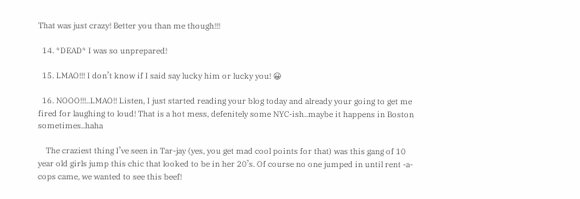That was just crazy! Better you than me though!!!

  14. *DEAD* I was so unprepared!

  15. LMAO!!! I don’t know if I said say lucky him or lucky you! 😀

  16. NOOO!!!..LMAO!! Listen, I just started reading your blog today and already your going to get me fired for laughing to loud! That is a hot mess, defenitely some NYC-ish..maybe it happens in Boston sometimes..haha

    The craziest thing I’ve seen in Tar-jay (yes, you get mad cool points for that) was this gang of 10 year old girls jump this chic that looked to be in her 20’s. Of course no one jumped in until rent -a- cops came, we wanted to see this beef!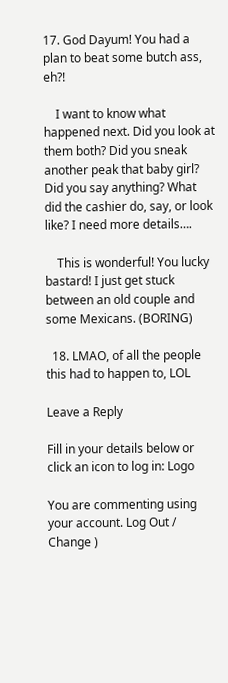17. God Dayum! You had a plan to beat some butch ass, eh?!

    I want to know what happened next. Did you look at them both? Did you sneak another peak that baby girl? Did you say anything? What did the cashier do, say, or look like? I need more details….

    This is wonderful! You lucky bastard! I just get stuck between an old couple and some Mexicans. (BORING)

  18. LMAO, of all the people this had to happen to, LOL

Leave a Reply

Fill in your details below or click an icon to log in: Logo

You are commenting using your account. Log Out /  Change )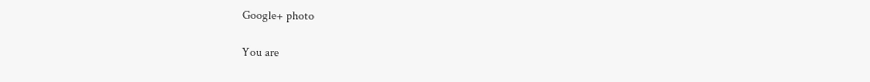Google+ photo

You are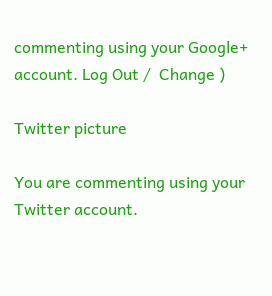commenting using your Google+ account. Log Out /  Change )

Twitter picture

You are commenting using your Twitter account.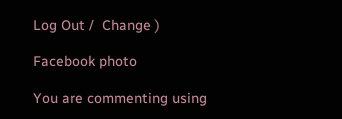Log Out /  Change )

Facebook photo

You are commenting using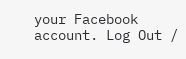your Facebook account. Log Out /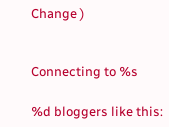Change )


Connecting to %s

%d bloggers like this: